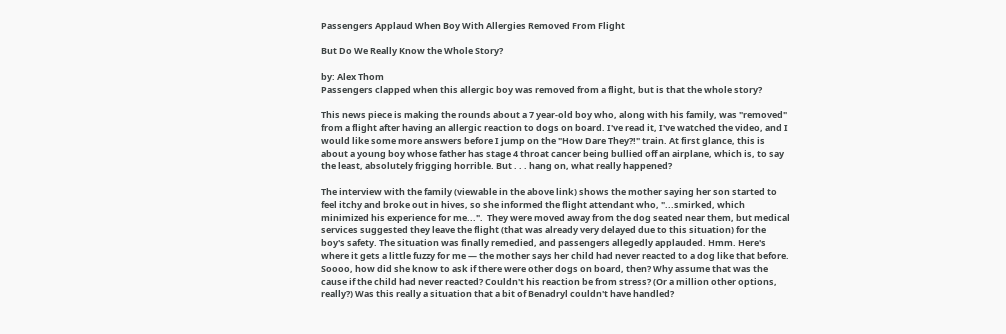Passengers Applaud When Boy With Allergies Removed From Flight

But Do We Really Know the Whole Story?

by: Alex Thom
Passengers clapped when this allergic boy was removed from a flight, but is that the whole story?

This news piece is making the rounds about a 7 year-old boy who, along with his family, was "removed" from a flight after having an allergic reaction to dogs on board. I've read it, I've watched the video, and I would like some more answers before I jump on the "How Dare They?!" train. At first glance, this is about a young boy whose father has stage 4 throat cancer being bullied off an airplane, which is, to say the least, absolutely frigging horrible. But . . . hang on, what really happened?

The interview with the family (viewable in the above link) shows the mother saying her son started to feel itchy and broke out in hives, so she informed the flight attendant who, "...smirked, which minimized his experience for me...".  They were moved away from the dog seated near them, but medical services suggested they leave the flight (that was already very delayed due to this situation) for the boy's safety. The situation was finally remedied, and passengers allegedly applauded. Hmm. Here's where it gets a little fuzzy for me — the mother says her child had never reacted to a dog like that before. Soooo, how did she know to ask if there were other dogs on board, then? Why assume that was the cause if the child had never reacted? Couldn't his reaction be from stress? (Or a million other options, really?) Was this really a situation that a bit of Benadryl couldn't have handled?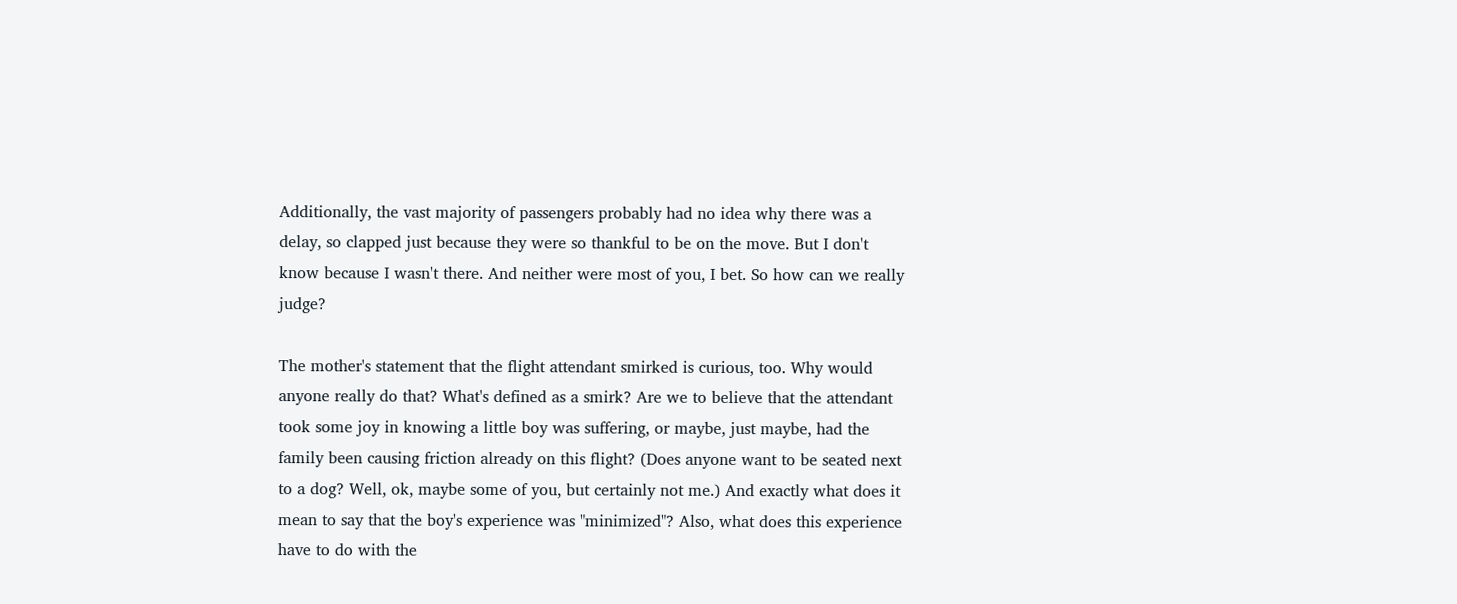Additionally, the vast majority of passengers probably had no idea why there was a delay, so clapped just because they were so thankful to be on the move. But I don't know because I wasn't there. And neither were most of you, I bet. So how can we really judge?

The mother's statement that the flight attendant smirked is curious, too. Why would anyone really do that? What's defined as a smirk? Are we to believe that the attendant took some joy in knowing a little boy was suffering, or maybe, just maybe, had the family been causing friction already on this flight? (Does anyone want to be seated next to a dog? Well, ok, maybe some of you, but certainly not me.) And exactly what does it mean to say that the boy's experience was "minimized"? Also, what does this experience have to do with the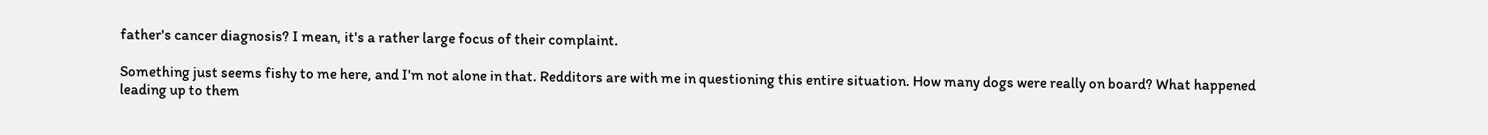father's cancer diagnosis? I mean, it's a rather large focus of their complaint.

Something just seems fishy to me here, and I'm not alone in that. Redditors are with me in questioning this entire situation. How many dogs were really on board? What happened leading up to them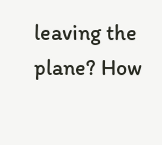leaving the plane? How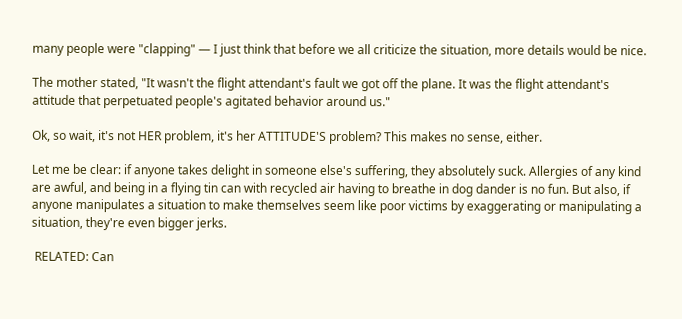many people were "clapping" — I just think that before we all criticize the situation, more details would be nice.

The mother stated, "It wasn't the flight attendant's fault we got off the plane. It was the flight attendant's attitude that perpetuated people's agitated behavior around us."

Ok, so wait, it's not HER problem, it's her ATTITUDE'S problem? This makes no sense, either.

Let me be clear: if anyone takes delight in someone else's suffering, they absolutely suck. Allergies of any kind are awful, and being in a flying tin can with recycled air having to breathe in dog dander is no fun. But also, if anyone manipulates a situation to make themselves seem like poor victims by exaggerating or manipulating a situation, they're even bigger jerks.

 RELATED: Can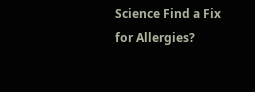Science Find a Fix for Allergies?